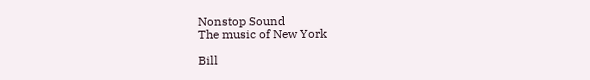Nonstop Sound
The music of New York

Bill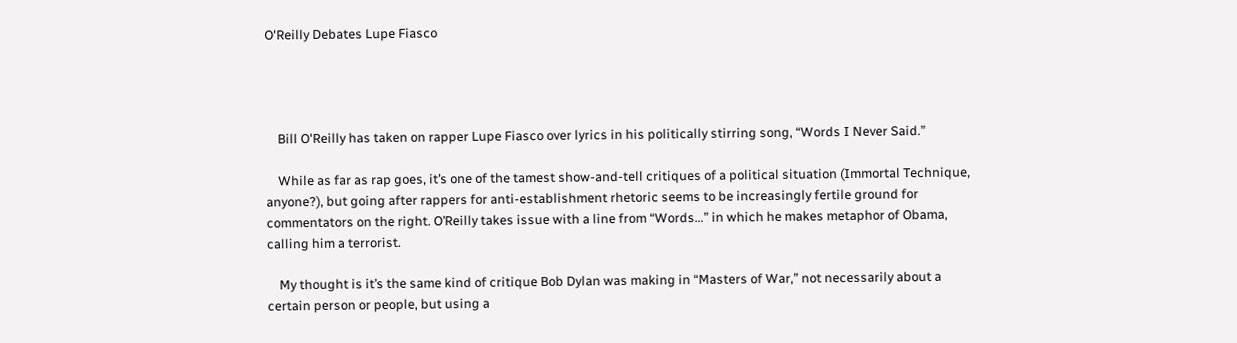O'Reilly Debates Lupe Fiasco




    Bill O'Reilly has taken on rapper Lupe Fiasco over lyrics in his politically stirring song, “Words I Never Said.”

    While as far as rap goes, it’s one of the tamest show-and-tell critiques of a political situation (Immortal Technique, anyone?), but going after rappers for anti-establishment rhetoric seems to be increasingly fertile ground for commentators on the right. O’Reilly takes issue with a line from “Words…” in which he makes metaphor of Obama, calling him a terrorist.

    My thought is it’s the same kind of critique Bob Dylan was making in “Masters of War,” not necessarily about a certain person or people, but using a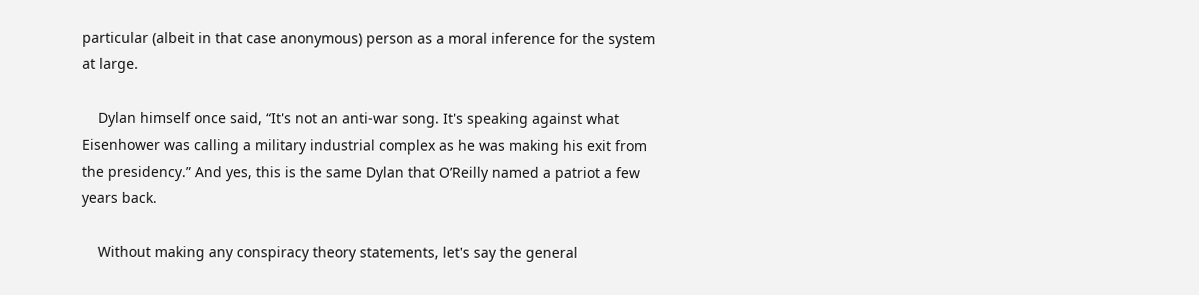particular (albeit in that case anonymous) person as a moral inference for the system at large.

    Dylan himself once said, “It's not an anti-war song. It's speaking against what Eisenhower was calling a military industrial complex as he was making his exit from the presidency.” And yes, this is the same Dylan that O’Reilly named a patriot a few years back.

    Without making any conspiracy theory statements, let's say the general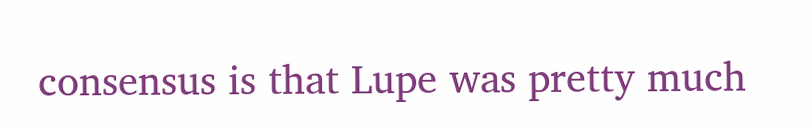consensus is that Lupe was pretty much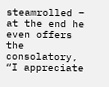steamrolled – at the end he even offers the consolatory, “I appreciate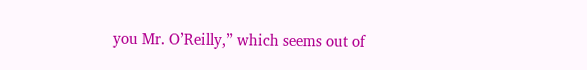you Mr. O’Reilly,” which seems out of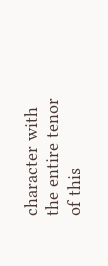character with the entire tenor of this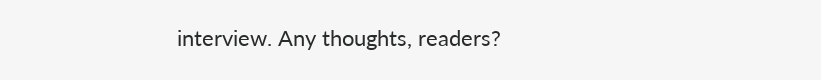interview. Any thoughts, readers?